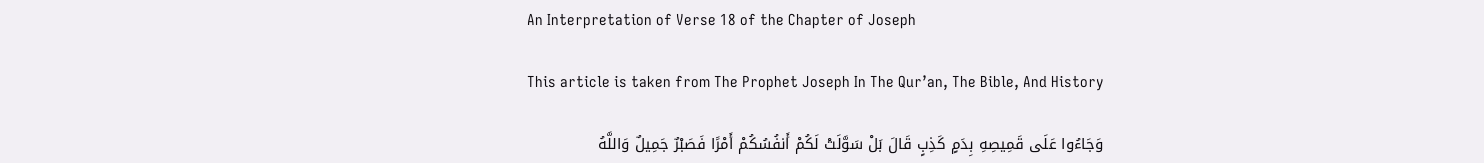An Interpretation of Verse 18 of the Chapter of Joseph

This article is taken from The Prophet Joseph In The Qur’an, The Bible, And History

وَجَاءُوا عَلَى قَمِيصِهِ بِدَمٍ كَذِبٍ قَالَ بَلْ سَوَّلَتْ لَكُمْ أَنفُسُكُمْ أَمْرًا فَصَبْرٌ جَمِيلٌ وَاللَّهُ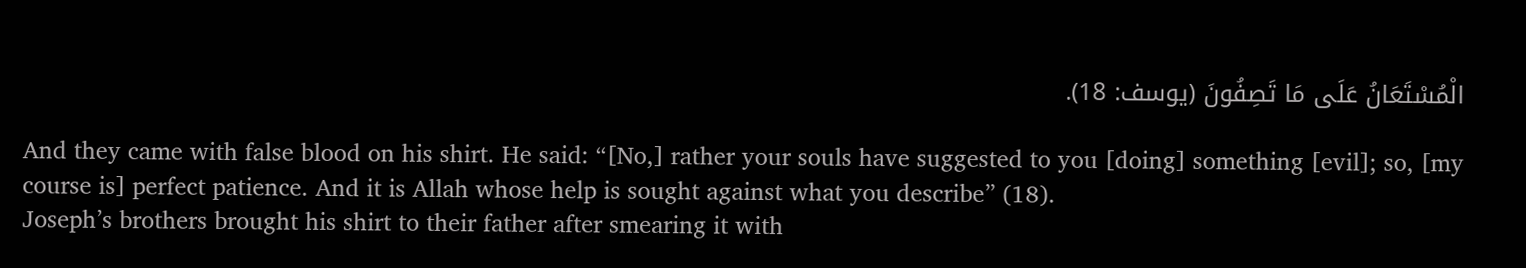الْمُسْتَعَانُ عَلَى مَا تَصِفُونَ (يوسف: 18).

And they came with false blood on his shirt. He said: “[No,] rather your souls have suggested to you [doing] something [evil]; so, [my course is] perfect patience. And it is Allah whose help is sought against what you describe” (18).
Joseph’s brothers brought his shirt to their father after smearing it with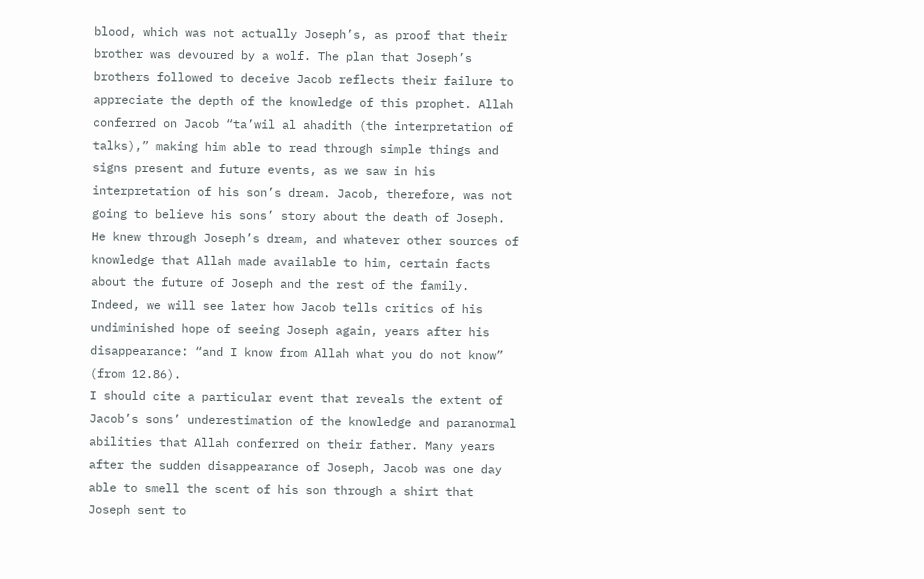blood, which was not actually Joseph’s, as proof that their brother was devoured by a wolf. The plan that Joseph’s brothers followed to deceive Jacob reflects their failure to appreciate the depth of the knowledge of this prophet. Allah conferred on Jacob “ta’wil al ahadith (the interpretation of talks),” making him able to read through simple things and signs present and future events, as we saw in his interpretation of his son’s dream. Jacob, therefore, was not going to believe his sons’ story about the death of Joseph. He knew through Joseph’s dream, and whatever other sources of knowledge that Allah made available to him, certain facts about the future of Joseph and the rest of the family. Indeed, we will see later how Jacob tells critics of his undiminished hope of seeing Joseph again, years after his disappearance: “and I know from Allah what you do not know” (from 12.86).
I should cite a particular event that reveals the extent of Jacob’s sons’ underestimation of the knowledge and paranormal abilities that Allah conferred on their father. Many years after the sudden disappearance of Joseph, Jacob was one day able to smell the scent of his son through a shirt that Joseph sent to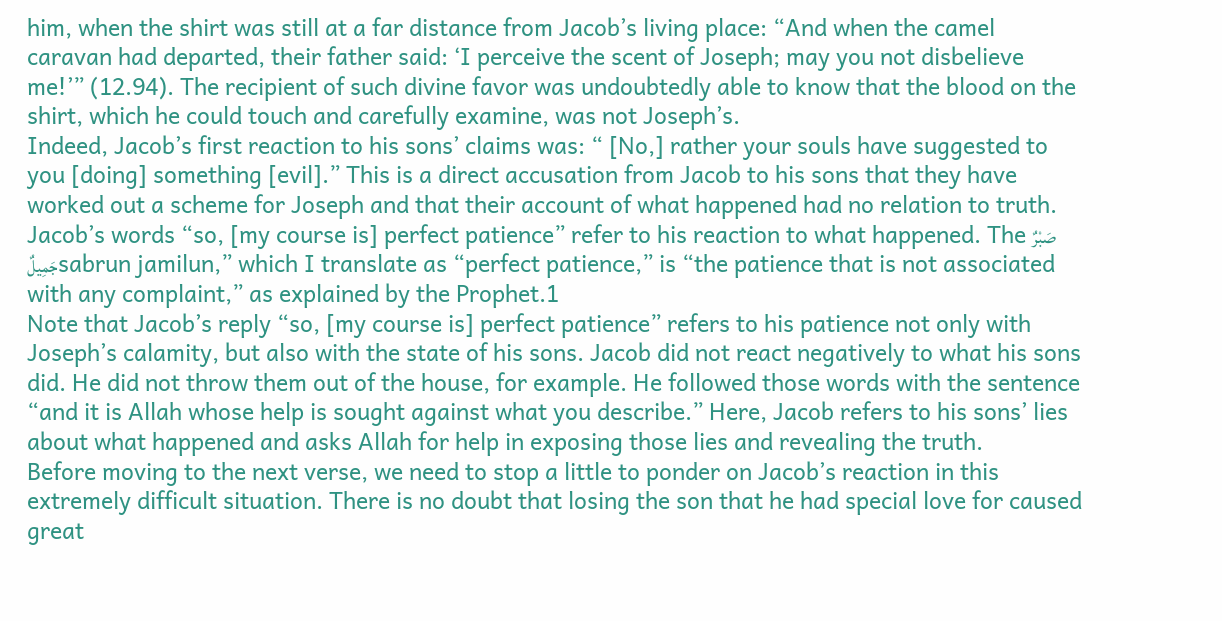him, when the shirt was still at a far distance from Jacob’s living place: “And when the camel caravan had departed, their father said: ‘I perceive the scent of Joseph; may you not disbelieve me!’” (12.94). The recipient of such divine favor was undoubtedly able to know that the blood on the shirt, which he could touch and carefully examine, was not Joseph’s.
Indeed, Jacob’s first reaction to his sons’ claims was: “ [No,] rather your souls have suggested to you [doing] something [evil].” This is a direct accusation from Jacob to his sons that they have worked out a scheme for Joseph and that their account of what happened had no relation to truth. Jacob’s words “so, [my course is] perfect patience” refer to his reaction to what happened. The صَبْرٌ جَمِيلٌsabrun jamilun,” which I translate as “perfect patience,” is “the patience that is not associated with any complaint,” as explained by the Prophet.1
Note that Jacob’s reply “so, [my course is] perfect patience” refers to his patience not only with Joseph’s calamity, but also with the state of his sons. Jacob did not react negatively to what his sons did. He did not throw them out of the house, for example. He followed those words with the sentence “and it is Allah whose help is sought against what you describe.” Here, Jacob refers to his sons’ lies about what happened and asks Allah for help in exposing those lies and revealing the truth.
Before moving to the next verse, we need to stop a little to ponder on Jacob’s reaction in this extremely difficult situation. There is no doubt that losing the son that he had special love for caused great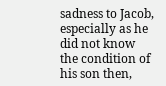sadness to Jacob, especially as he did not know the condition of his son then,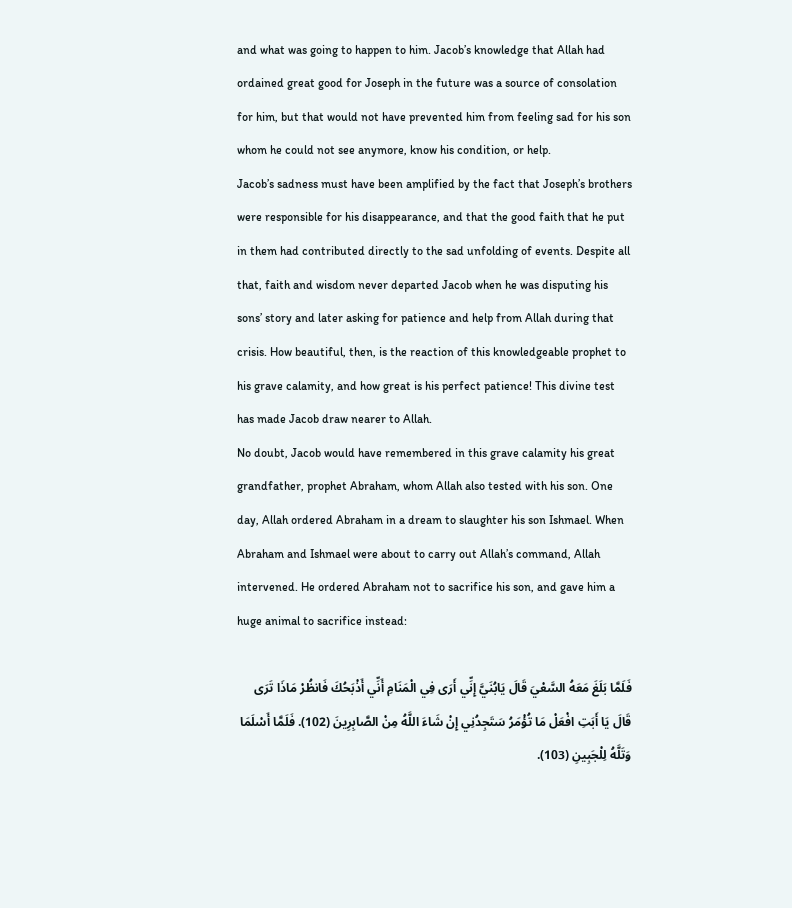and what was going to happen to him. Jacob’s knowledge that Allah had ordained great good for Joseph in the future was a source of consolation for him, but that would not have prevented him from feeling sad for his son whom he could not see anymore, know his condition, or help.
Jacob’s sadness must have been amplified by the fact that Joseph’s brothers were responsible for his disappearance, and that the good faith that he put in them had contributed directly to the sad unfolding of events. Despite all that, faith and wisdom never departed Jacob when he was disputing his sons’ story and later asking for patience and help from Allah during that crisis. How beautiful, then, is the reaction of this knowledgeable prophet to his grave calamity, and how great is his perfect patience! This divine test has made Jacob draw nearer to Allah.
No doubt, Jacob would have remembered in this grave calamity his great grandfather, prophet Abraham, whom Allah also tested with his son. One day, Allah ordered Abraham in a dream to slaughter his son Ishmael. When Abraham and Ishmael were about to carry out Allah’s command, Allah intervened. He ordered Abraham not to sacrifice his son, and gave him a huge animal to sacrifice instead:

فَلَمَّا بَلَغَ مَعَهُ السَّعْيَ قَالَ يَابُنَيَّ إِنِّي أَرَى فِي الْمَنَامِ أَنِّي أَذْبَحُكَ فَانظُرْ مَاذَا تَرَى قَالَ يَا أَبَتِ افْعَلْ مَا تُؤْمَرُ سَتَجِدُنِي إِنْ شَاءَ اللَّهُ مِنْ الصَّابِرِينَ (102). فَلَمَّا أَسْلَمَا وَتَلَّهُ لِلْجَبِينِ (103).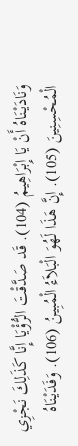وَنَادَيْنَاهُ أَنْ يَا إِبْرَاهِيمُ (104). قَد صَدَّقْتَ الرُّؤْيَا إِنَّا كَذَلِكَ نَجْزِي الْمُحْسِنِينَ (105). إِنَّ هَذَا لَهُوَ الْبَلاَءُ الْمُبِينُ (106). وَفَدَيْنَاهُ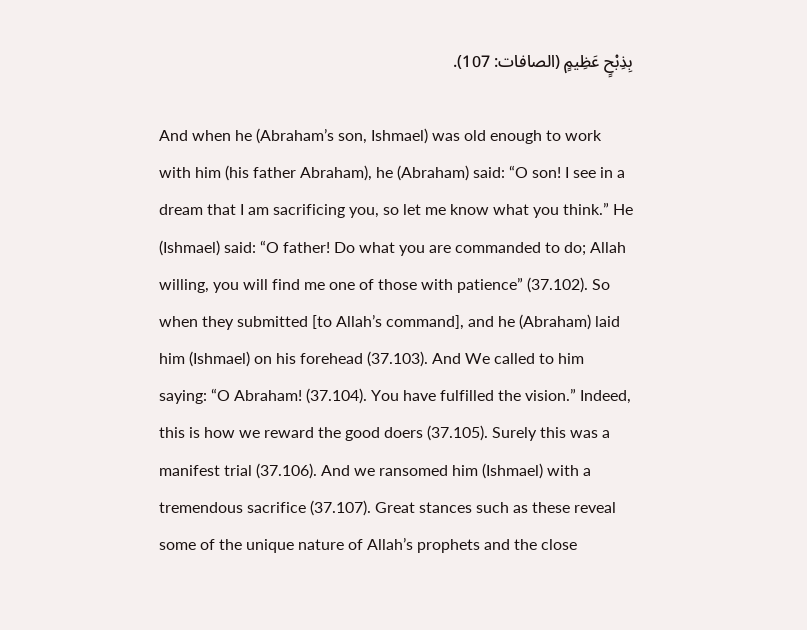بِذِبْحٍ عَظِيمٍ (الصافات: 107).

And when he (Abraham’s son, Ishmael) was old enough to work with him (his father Abraham), he (Abraham) said: “O son! I see in a dream that I am sacrificing you, so let me know what you think.” He (Ishmael) said: “O father! Do what you are commanded to do; Allah willing, you will find me one of those with patience” (37.102). So when they submitted [to Allah’s command], and he (Abraham) laid him (Ishmael) on his forehead (37.103). And We called to him saying: “O Abraham! (37.104). You have fulfilled the vision.” Indeed, this is how we reward the good doers (37.105). Surely this was a manifest trial (37.106). And we ransomed him (Ishmael) with a tremendous sacrifice (37.107). Great stances such as these reveal some of the unique nature of Allah’s prophets and the close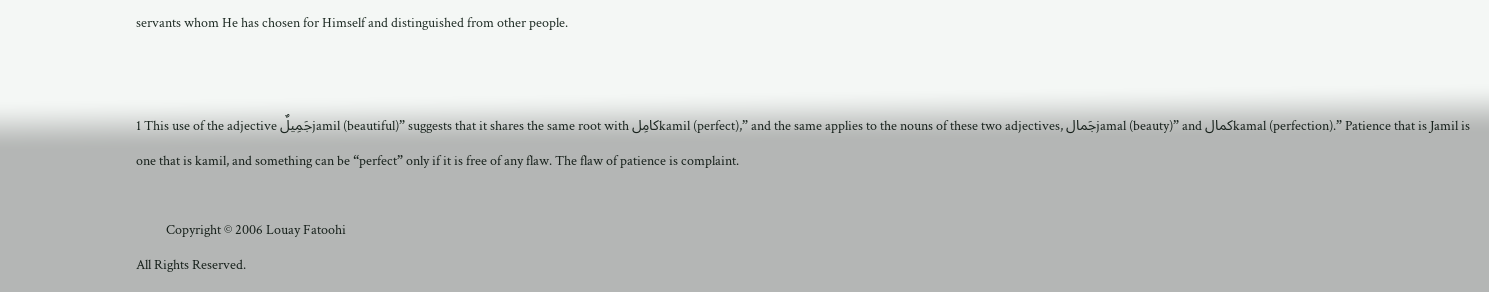servants whom He has chosen for Himself and distinguished from other people.


1 This use of the adjective جَمِيلٌjamil (beautiful)” suggests that it shares the same root with كامِلkamil (perfect),” and the same applies to the nouns of these two adjectives, جَمالjamal (beauty)” and كمالkamal (perfection).” Patience that is Jamil is one that is kamil, and something can be “perfect” only if it is free of any flaw. The flaw of patience is complaint.

          Copyright © 2006 Louay Fatoohi
All Rights Reserved.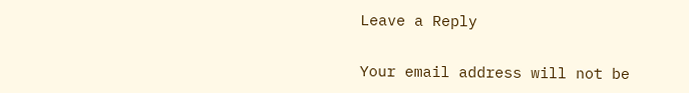Leave a Reply

Your email address will not be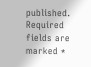published. Required fields are marked *